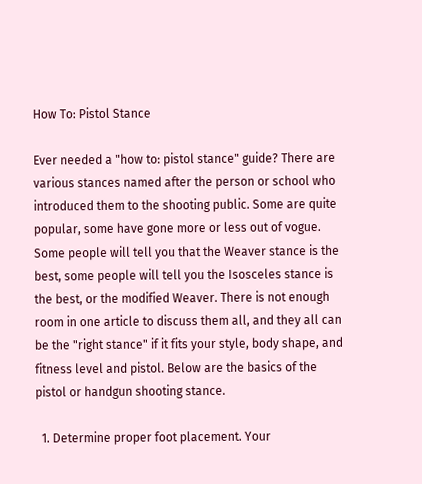How To: Pistol Stance

Ever needed a "how to: pistol stance" guide? There are various stances named after the person or school who introduced them to the shooting public. Some are quite popular, some have gone more or less out of vogue. Some people will tell you that the Weaver stance is the best, some people will tell you the Isosceles stance is the best, or the modified Weaver. There is not enough room in one article to discuss them all, and they all can be the "right stance" if it fits your style, body shape, and fitness level and pistol. Below are the basics of the pistol or handgun shooting stance.

  1. Determine proper foot placement. Your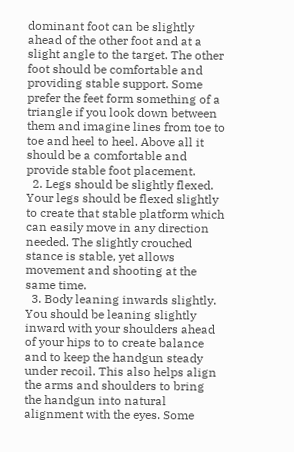dominant foot can be slightly ahead of the other foot and at a slight angle to the target. The other foot should be comfortable and providing stable support. Some prefer the feet form something of a triangle if you look down between them and imagine lines from toe to toe and heel to heel. Above all it should be a comfortable and provide stable foot placement.
  2. Legs should be slightly flexed. Your legs should be flexed slightly to create that stable platform which can easily move in any direction needed. The slightly crouched stance is stable, yet allows movement and shooting at the same time.
  3. Body leaning inwards slightly.  You should be leaning slightly inward with your shoulders ahead of your hips to to create balance and to keep the handgun steady under recoil. This also helps align the arms and shoulders to bring the handgun into natural alignment with the eyes. Some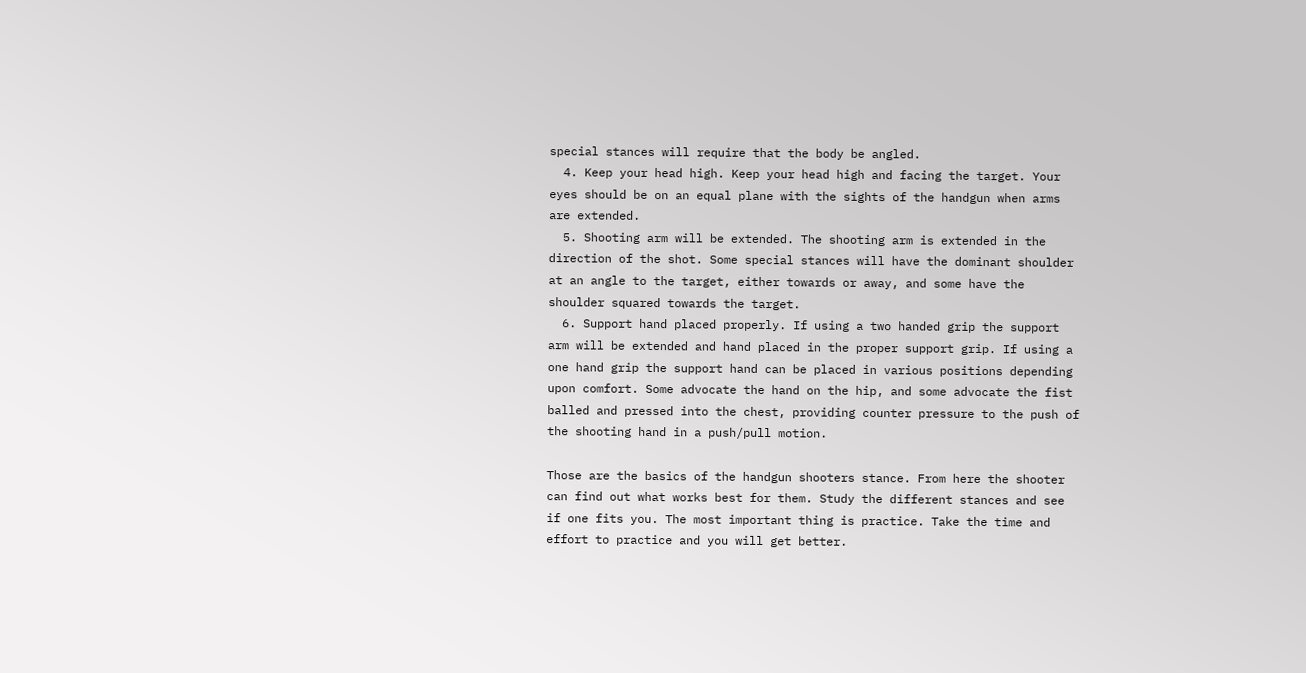special stances will require that the body be angled.
  4. Keep your head high. Keep your head high and facing the target. Your eyes should be on an equal plane with the sights of the handgun when arms are extended.
  5. Shooting arm will be extended. The shooting arm is extended in the direction of the shot. Some special stances will have the dominant shoulder at an angle to the target, either towards or away, and some have the shoulder squared towards the target.
  6. Support hand placed properly. If using a two handed grip the support arm will be extended and hand placed in the proper support grip. If using a one hand grip the support hand can be placed in various positions depending upon comfort. Some advocate the hand on the hip, and some advocate the fist balled and pressed into the chest, providing counter pressure to the push of the shooting hand in a push/pull motion.

Those are the basics of the handgun shooters stance. From here the shooter can find out what works best for them. Study the different stances and see if one fits you. The most important thing is practice. Take the time and effort to practice and you will get better.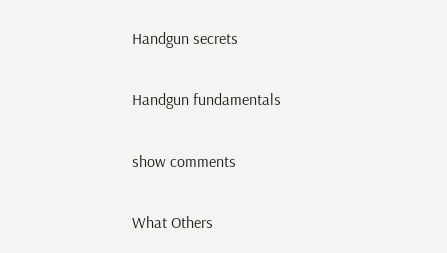Handgun secrets

Handgun fundamentals

show comments

What Others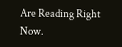Are Reading Right Now.